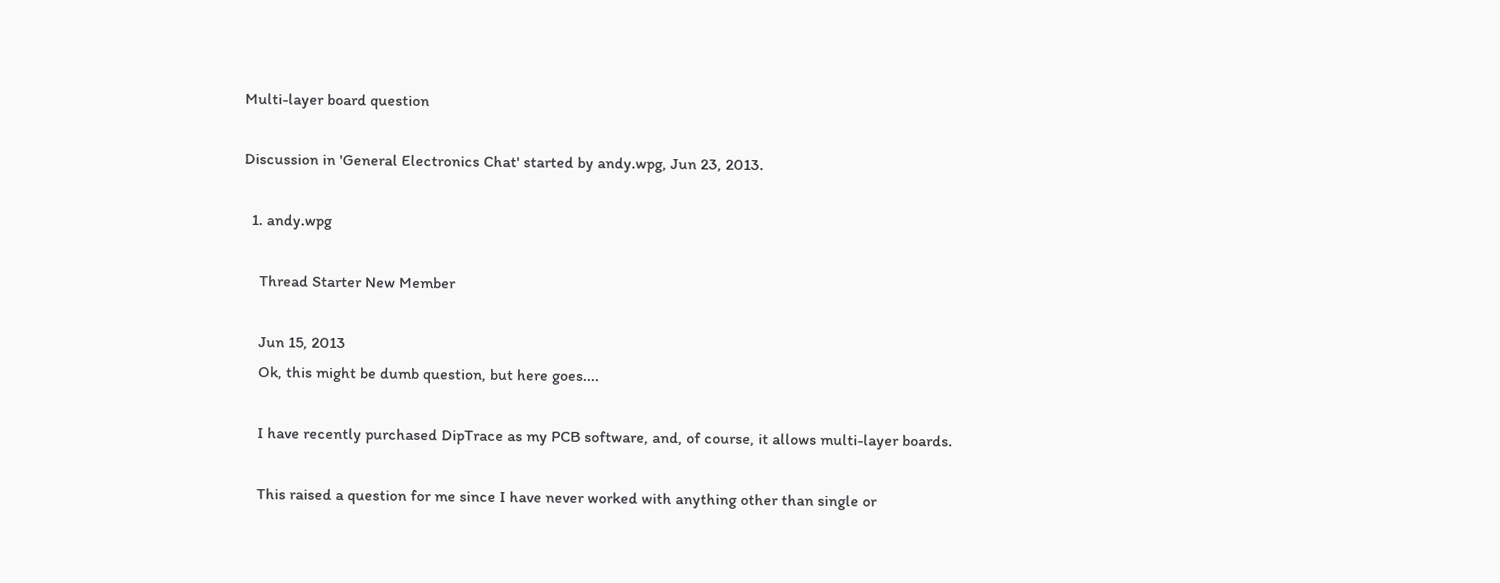Multi-layer board question

Discussion in 'General Electronics Chat' started by andy.wpg, Jun 23, 2013.

  1. andy.wpg

    Thread Starter New Member

    Jun 15, 2013
    Ok, this might be dumb question, but here goes....

    I have recently purchased DipTrace as my PCB software, and, of course, it allows multi-layer boards.

    This raised a question for me since I have never worked with anything other than single or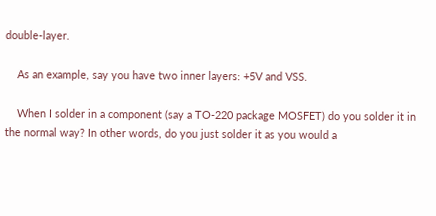double-layer.

    As an example, say you have two inner layers: +5V and VSS.

    When I solder in a component (say a TO-220 package MOSFET) do you solder it in the normal way? In other words, do you just solder it as you would a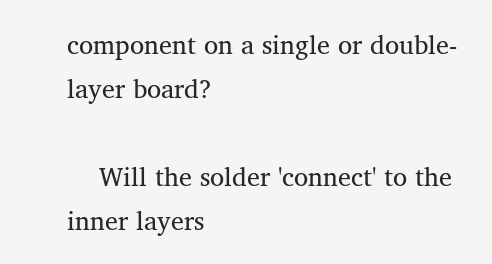component on a single or double-layer board?

    Will the solder 'connect' to the inner layers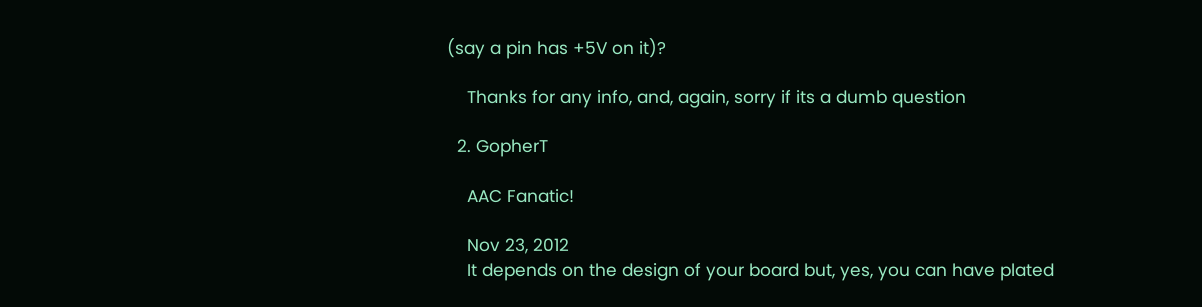(say a pin has +5V on it)?

    Thanks for any info, and, again, sorry if its a dumb question

  2. GopherT

    AAC Fanatic!

    Nov 23, 2012
    It depends on the design of your board but, yes, you can have plated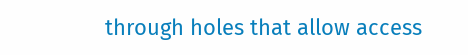through holes that allow access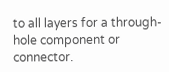to all layers for a through-hole component or connector.